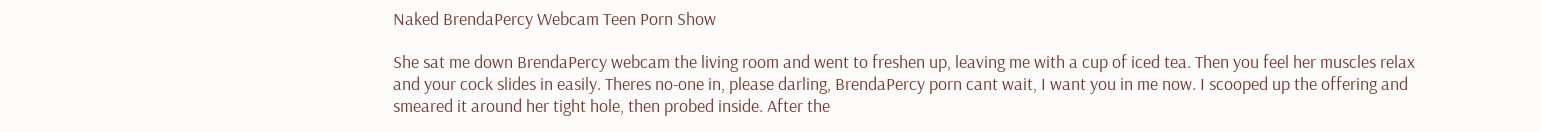Naked BrendaPercy Webcam Teen Porn Show

She sat me down BrendaPercy webcam the living room and went to freshen up, leaving me with a cup of iced tea. Then you feel her muscles relax and your cock slides in easily. Theres no-one in, please darling, BrendaPercy porn cant wait, I want you in me now. I scooped up the offering and smeared it around her tight hole, then probed inside. After the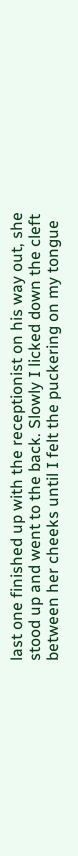last one finished up with the receptionist on his way out, she stood up and went to the back. Slowly I licked down the cleft between her cheeks until I felt the puckering on my tongue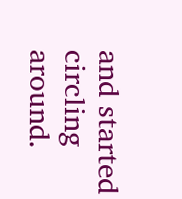and started circling around.